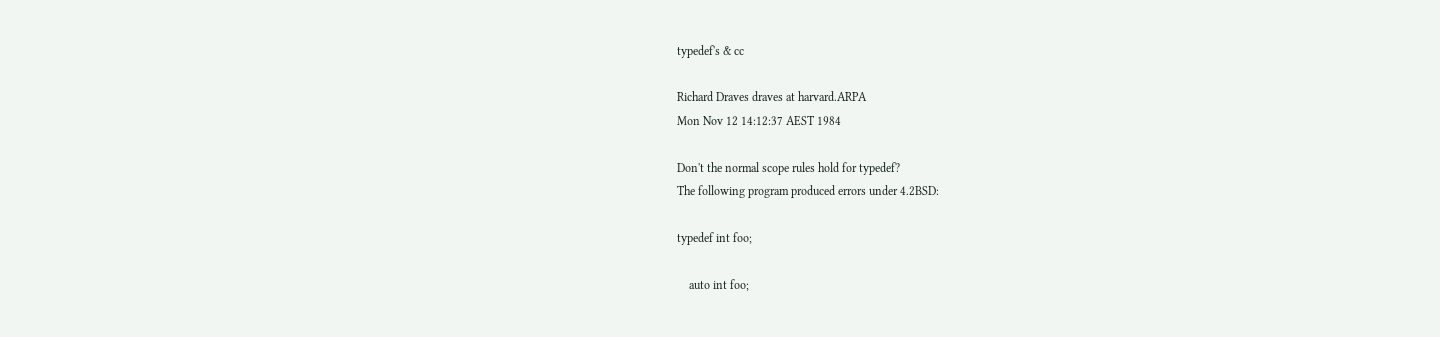typedef's & cc

Richard Draves draves at harvard.ARPA
Mon Nov 12 14:12:37 AEST 1984

Don't the normal scope rules hold for typedef?
The following program produced errors under 4.2BSD:

typedef int foo;

    auto int foo;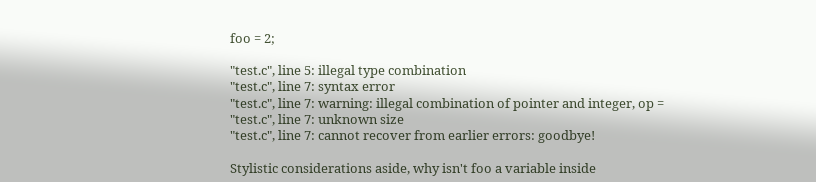foo = 2;

"test.c", line 5: illegal type combination
"test.c", line 7: syntax error
"test.c", line 7: warning: illegal combination of pointer and integer, op =
"test.c", line 7: unknown size
"test.c", line 7: cannot recover from earlier errors: goodbye!

Stylistic considerations aside, why isn't foo a variable inside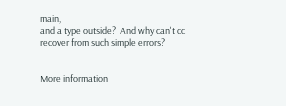main,
and a type outside?  And why can't cc recover from such simple errors?


More information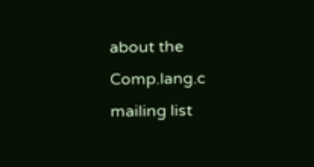about the Comp.lang.c mailing list